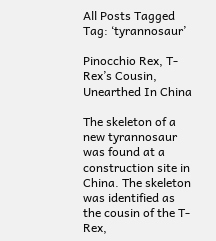All Posts Tagged Tag: ‘tyrannosaur’

Pinocchio Rex, T-Rex’s Cousin, Unearthed In China

The skeleton of a new tyrannosaur was found at a construction site in China. The skeleton was identified as the cousin of the T-Rex,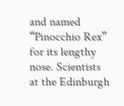and named “Pinocchio Rex” for its lengthy nose. Scientists at the Edinburgh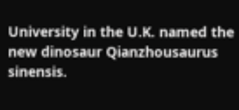University in the U.K. named the new dinosaur Qianzhousaurus sinensis.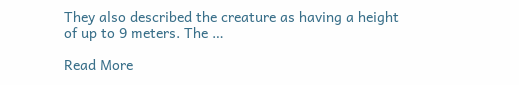They also described the creature as having a height of up to 9 meters. The …

Read More